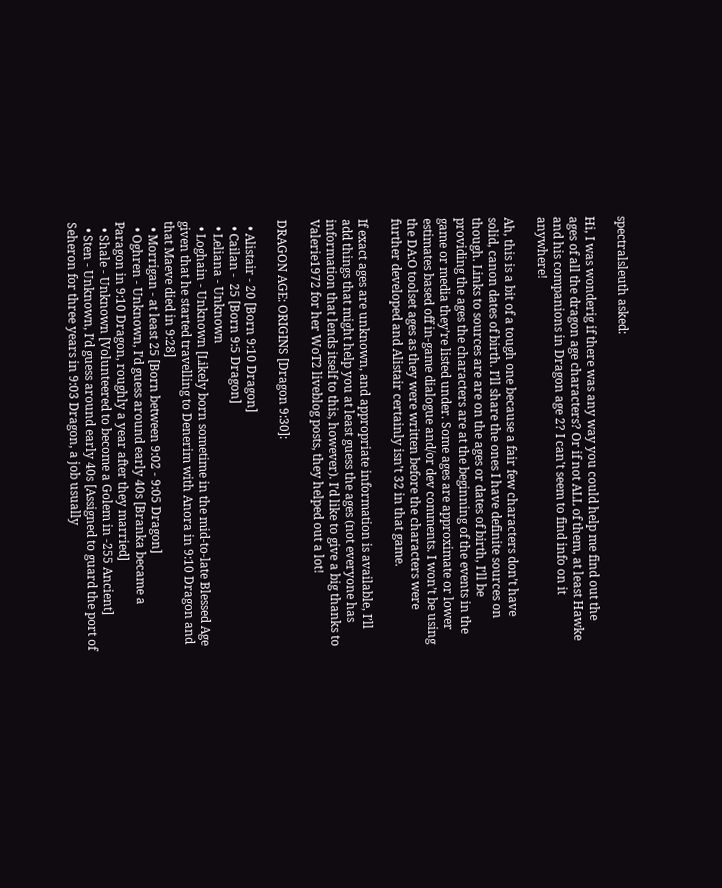spectralsleuth asked:

Hi, I was wonderig if there was any way you could help me find out the ages of all the dragon age characters? Or if not ALL of them, at least Hawke and his companions in Dragon age 2? I can't seem to find info on it anywhere!

Ah, this is a bit of a tough one because a fair few characters don’t have solid, canon dates of birth. I’ll share the ones I have definite sources on though. Links to sources are are on the ages or dates of birth, I’ll be providing the ages the characters are at the beginning of the events in the game or media they’re listed under. Some ages are approximate or lower estimates based off in-game dialogue and/or dev comments. I won’t be using the DA:O toolset ages as they were written before the characters were further developed and Alistair certainly isn’t 32 in that game.

If exact ages are unknown, and appropriate information is available, I’ll add things that might help you at least guess the ages (not everyone has information that lends itself to this, however). I’d like to give a big thanks to Valerie1972 for her WoT2 liveblog posts, they helped out a lot!

DRAGON AGE: ORIGINS [Dragon 9:30]:

  • Alistair - 20 [Born 9:10 Dragon]
  • Cailan -  25 [Born 9:5 Dragon]
  • Leliana - Unknown
  • Loghain - Unknown [Likely born sometime in the mid-to-late Blessed Age given that he started travelling to Denerim with Anora in 9:10 Dragon and that Maeve died in 9:28]
  • Morrigan - at least 25 [Born between 9:02 - 9:05 Dragon]
  • Oghren - Unknown, I’d guess around early 40s [Branka became a Paragon in 9:10 Dragon, roughly a year after they married]
  • Shale - Unknown [Volunteered to become a Golem in -255 Ancient]
  • Sten - Unknown, I’d guess around early 40s [Assigned to guard the port of Seheron for three years in 9:03 Dragon, a job usually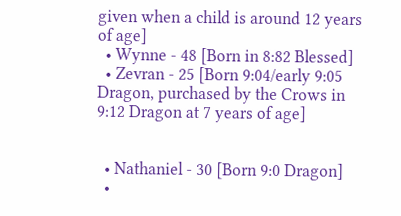given when a child is around 12 years of age]
  • Wynne - 48 [Born in 8:82 Blessed]
  • Zevran - 25 [Born 9:04/early 9:05 Dragon, purchased by the Crows in 9:12 Dragon at 7 years of age]


  • Nathaniel - 30 [Born 9:0 Dragon]
  •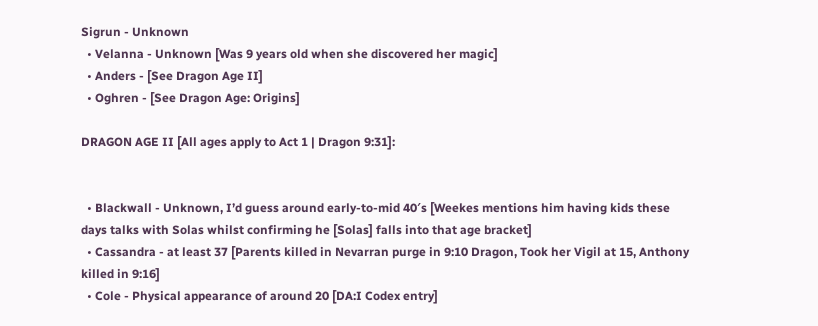Sigrun - Unknown
  • Velanna - Unknown [Was 9 years old when she discovered her magic]
  • Anders - [See Dragon Age II]
  • Oghren - [See Dragon Age: Origins]

DRAGON AGE II [All ages apply to Act 1 | Dragon 9:31]:


  • Blackwall - Unknown, I’d guess around early-to-mid 40′s [Weekes mentions him having kids these days talks with Solas whilst confirming he [Solas] falls into that age bracket]
  • Cassandra - at least 37 [Parents killed in Nevarran purge in 9:10 Dragon, Took her Vigil at 15, Anthony killed in 9:16]
  • Cole - Physical appearance of around 20 [DA:I Codex entry]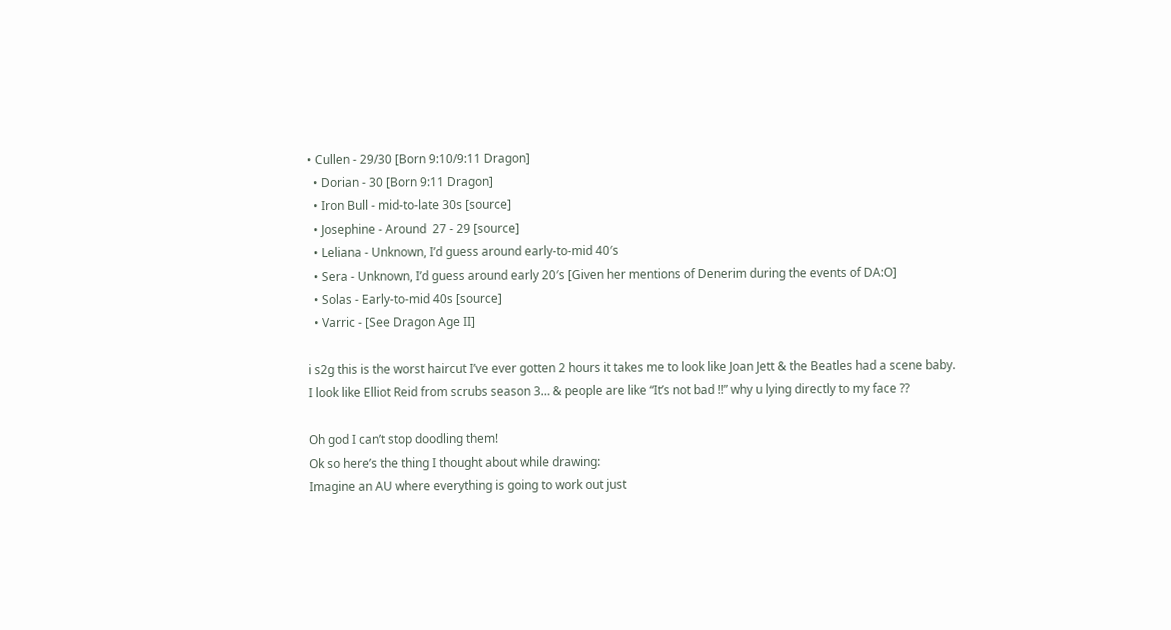• Cullen - 29/30 [Born 9:10/9:11 Dragon]
  • Dorian - 30 [Born 9:11 Dragon]
  • Iron Bull - mid-to-late 30s [source]
  • Josephine - Around  27 - 29 [source]
  • Leliana - Unknown, I’d guess around early-to-mid 40′s
  • Sera - Unknown, I’d guess around early 20′s [Given her mentions of Denerim during the events of DA:O]
  • Solas - Early-to-mid 40s [source]
  • Varric - [See Dragon Age II]

i s2g this is the worst haircut I’ve ever gotten 2 hours it takes me to look like Joan Jett & the Beatles had a scene baby. I look like Elliot Reid from scrubs season 3… & people are like “It’s not bad !!” why u lying directly to my face ??

Oh god I can’t stop doodling them!
Ok so here’s the thing I thought about while drawing:
Imagine an AU where everything is going to work out just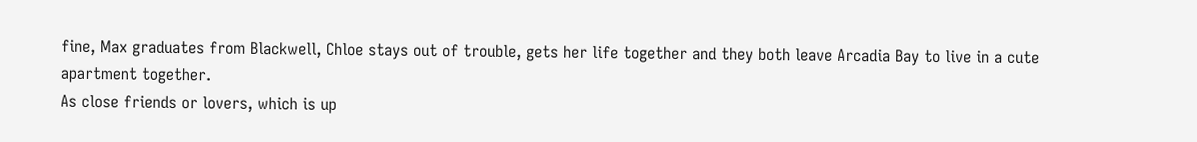fine, Max graduates from Blackwell, Chloe stays out of trouble, gets her life together and they both leave Arcadia Bay to live in a cute apartment together.
As close friends or lovers, which is up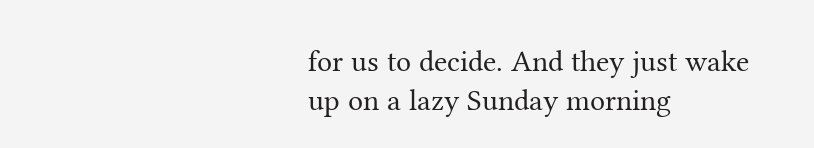for us to decide. And they just wake up on a lazy Sunday morning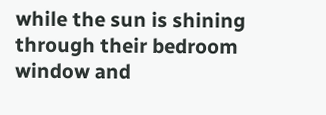while the sun is shining through their bedroom window and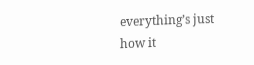everything’s just how it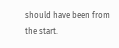should have been from the start.